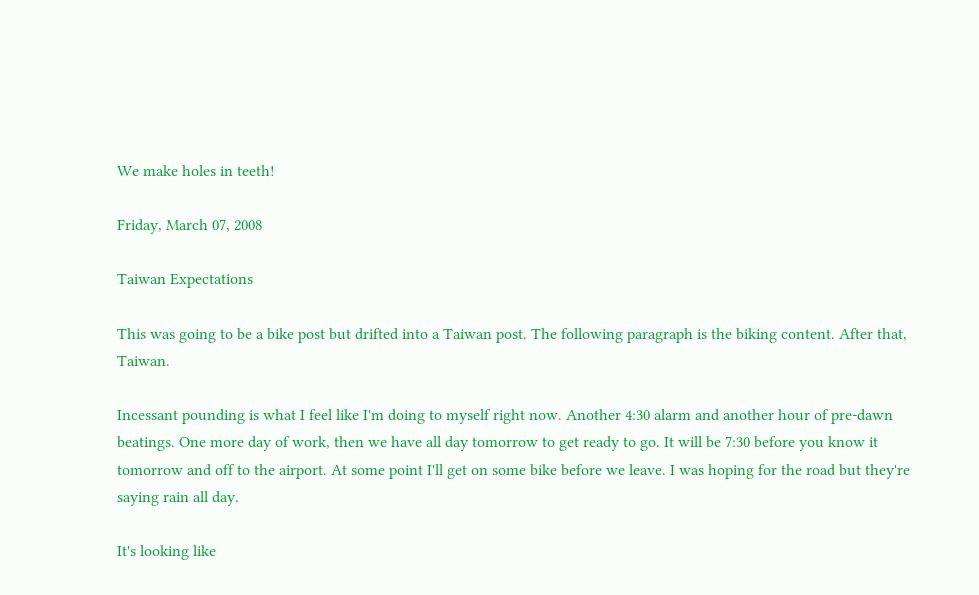We make holes in teeth!

Friday, March 07, 2008

Taiwan Expectations

This was going to be a bike post but drifted into a Taiwan post. The following paragraph is the biking content. After that, Taiwan.

Incessant pounding is what I feel like I'm doing to myself right now. Another 4:30 alarm and another hour of pre-dawn beatings. One more day of work, then we have all day tomorrow to get ready to go. It will be 7:30 before you know it tomorrow and off to the airport. At some point I'll get on some bike before we leave. I was hoping for the road but they're saying rain all day.

It's looking like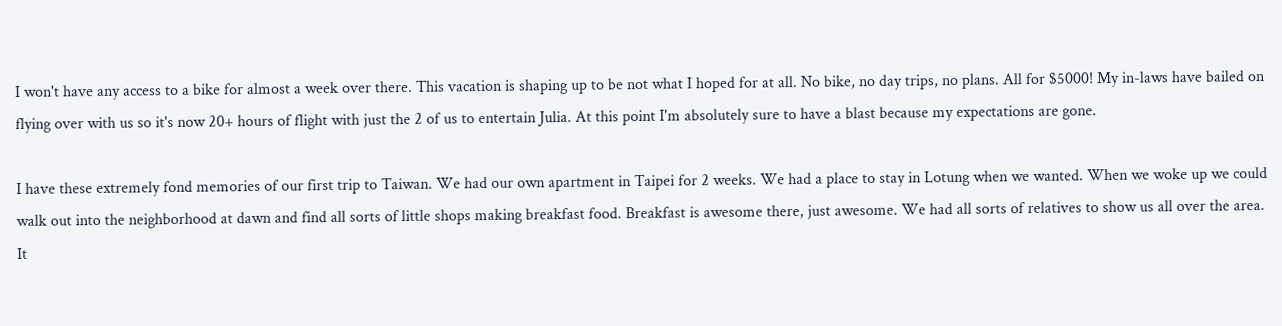I won't have any access to a bike for almost a week over there. This vacation is shaping up to be not what I hoped for at all. No bike, no day trips, no plans. All for $5000! My in-laws have bailed on flying over with us so it's now 20+ hours of flight with just the 2 of us to entertain Julia. At this point I'm absolutely sure to have a blast because my expectations are gone.

I have these extremely fond memories of our first trip to Taiwan. We had our own apartment in Taipei for 2 weeks. We had a place to stay in Lotung when we wanted. When we woke up we could walk out into the neighborhood at dawn and find all sorts of little shops making breakfast food. Breakfast is awesome there, just awesome. We had all sorts of relatives to show us all over the area. It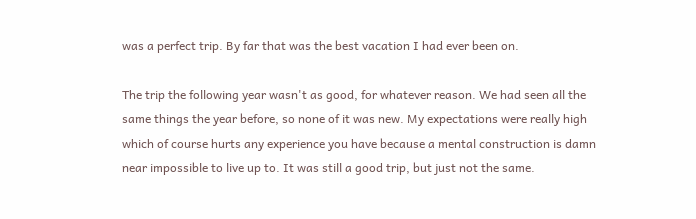was a perfect trip. By far that was the best vacation I had ever been on.

The trip the following year wasn't as good, for whatever reason. We had seen all the same things the year before, so none of it was new. My expectations were really high which of course hurts any experience you have because a mental construction is damn near impossible to live up to. It was still a good trip, but just not the same.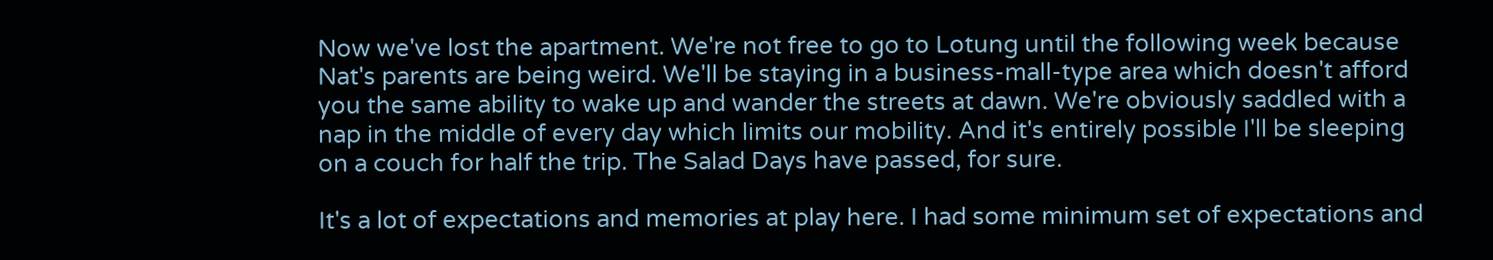Now we've lost the apartment. We're not free to go to Lotung until the following week because Nat's parents are being weird. We'll be staying in a business-mall-type area which doesn't afford you the same ability to wake up and wander the streets at dawn. We're obviously saddled with a nap in the middle of every day which limits our mobility. And it's entirely possible I'll be sleeping on a couch for half the trip. The Salad Days have passed, for sure.

It's a lot of expectations and memories at play here. I had some minimum set of expectations and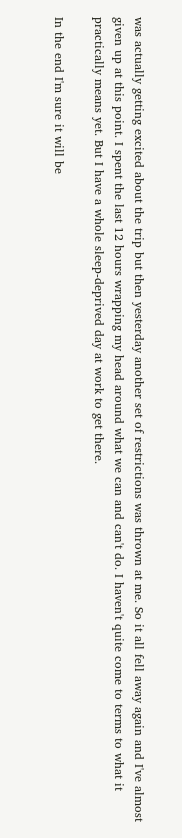was actually getting excited about the trip but then yesterday another set of restrictions was thrown at me. So it all fell away again and I've almost given up at this point. I spent the last 12 hours wrapping my head around what we can and can't do. I haven't quite come to terms to what it practically means yet. But I have a whole sleep-deprived day at work to get there.

In the end I'm sure it will be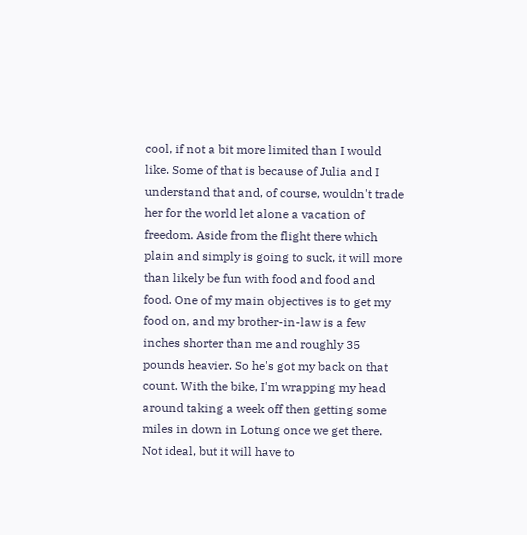cool, if not a bit more limited than I would like. Some of that is because of Julia and I understand that and, of course, wouldn't trade her for the world let alone a vacation of freedom. Aside from the flight there which plain and simply is going to suck, it will more than likely be fun with food and food and food. One of my main objectives is to get my food on, and my brother-in-law is a few inches shorter than me and roughly 35 pounds heavier. So he's got my back on that count. With the bike, I'm wrapping my head around taking a week off then getting some miles in down in Lotung once we get there. Not ideal, but it will have to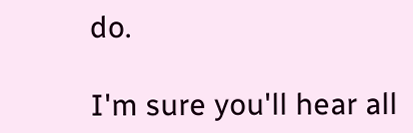do.

I'm sure you'll hear all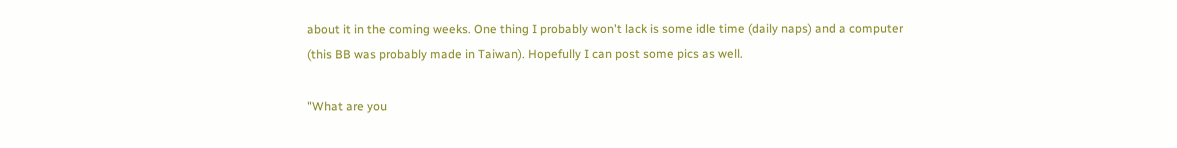about it in the coming weeks. One thing I probably won't lack is some idle time (daily naps) and a computer (this BB was probably made in Taiwan). Hopefully I can post some pics as well.

"What are you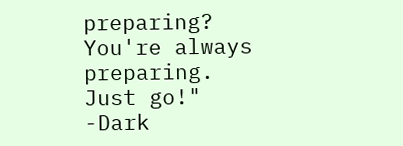preparing? You're always preparing. Just go!" -Dark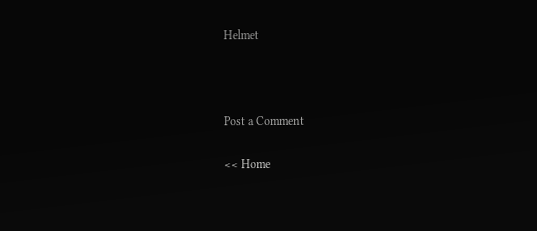Helmet



Post a Comment

<< Home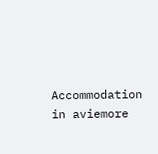Accommodation in aviemore